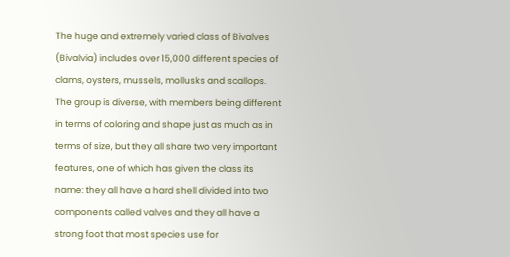The huge and extremely varied class of Bivalves (Bivalvia) includes over 15,000 different species of clams, oysters, mussels, mollusks and scallops. The group is diverse, with members being different in terms of coloring and shape just as much as in terms of size, but they all share two very important features, one of which has given the class its name: they all have a hard shell divided into two components called valves and they all have a strong foot that most species use for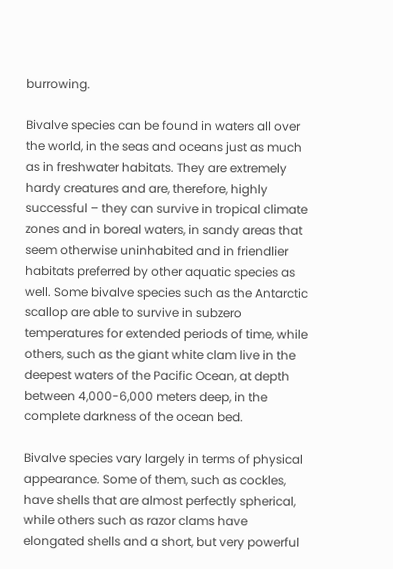burrowing.

Bivalve species can be found in waters all over the world, in the seas and oceans just as much as in freshwater habitats. They are extremely hardy creatures and are, therefore, highly successful – they can survive in tropical climate zones and in boreal waters, in sandy areas that seem otherwise uninhabited and in friendlier habitats preferred by other aquatic species as well. Some bivalve species such as the Antarctic scallop are able to survive in subzero temperatures for extended periods of time, while others, such as the giant white clam live in the deepest waters of the Pacific Ocean, at depth between 4,000-6,000 meters deep, in the complete darkness of the ocean bed.

Bivalve species vary largely in terms of physical appearance. Some of them, such as cockles, have shells that are almost perfectly spherical, while others such as razor clams have elongated shells and a short, but very powerful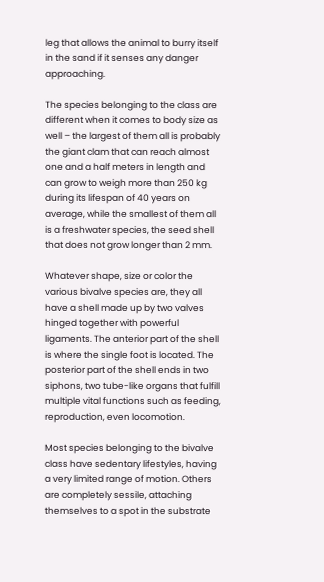leg that allows the animal to burry itself in the sand if it senses any danger approaching.

The species belonging to the class are different when it comes to body size as well – the largest of them all is probably the giant clam that can reach almost one and a half meters in length and can grow to weigh more than 250 kg during its lifespan of 40 years on average, while the smallest of them all is a freshwater species, the seed shell that does not grow longer than 2 mm.

Whatever shape, size or color the various bivalve species are, they all have a shell made up by two valves hinged together with powerful ligaments. The anterior part of the shell is where the single foot is located. The posterior part of the shell ends in two siphons, two tube-like organs that fulfill multiple vital functions such as feeding, reproduction, even locomotion.

Most species belonging to the bivalve class have sedentary lifestyles, having a very limited range of motion. Others are completely sessile, attaching themselves to a spot in the substrate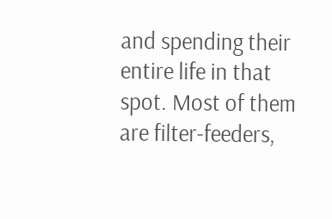and spending their entire life in that spot. Most of them are filter-feeders,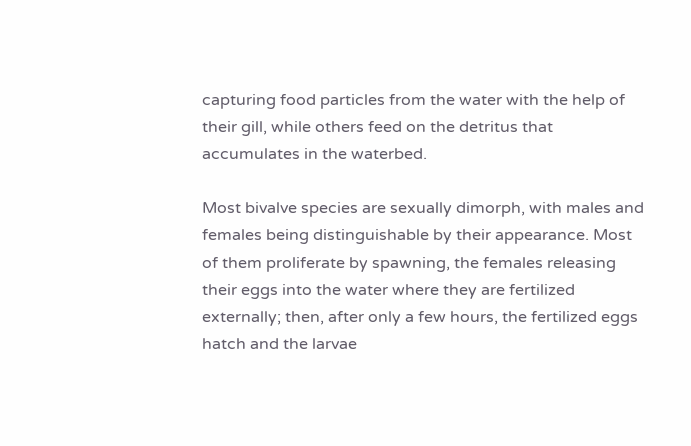capturing food particles from the water with the help of their gill, while others feed on the detritus that accumulates in the waterbed.

Most bivalve species are sexually dimorph, with males and females being distinguishable by their appearance. Most of them proliferate by spawning, the females releasing their eggs into the water where they are fertilized externally; then, after only a few hours, the fertilized eggs hatch and the larvae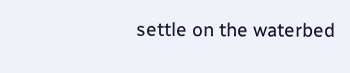settle on the waterbed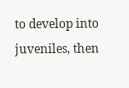to develop into juveniles, then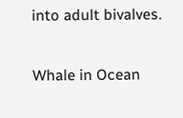into adult bivalves.

Whale in Ocean